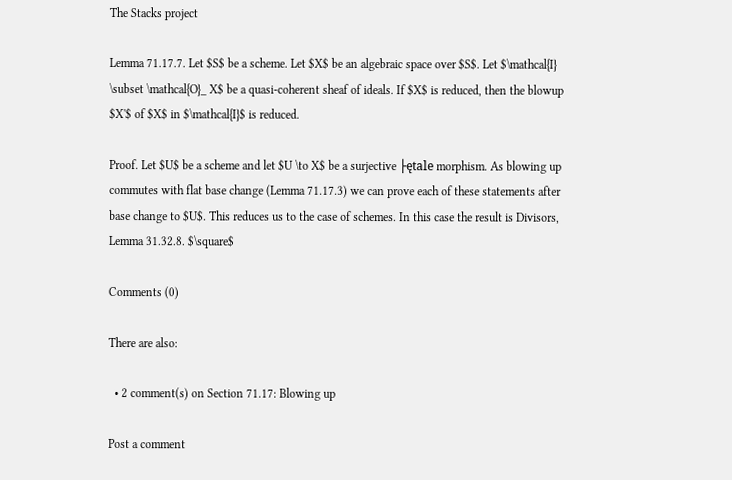The Stacks project

Lemma 71.17.7. Let $S$ be a scheme. Let $X$ be an algebraic space over $S$. Let $\mathcal{I} \subset \mathcal{O}_ X$ be a quasi-coherent sheaf of ideals. If $X$ is reduced, then the blowup $X'$ of $X$ in $\mathcal{I}$ is reduced.

Proof. Let $U$ be a scheme and let $U \to X$ be a surjective ├ętale morphism. As blowing up commutes with flat base change (Lemma 71.17.3) we can prove each of these statements after base change to $U$. This reduces us to the case of schemes. In this case the result is Divisors, Lemma 31.32.8. $\square$

Comments (0)

There are also:

  • 2 comment(s) on Section 71.17: Blowing up

Post a comment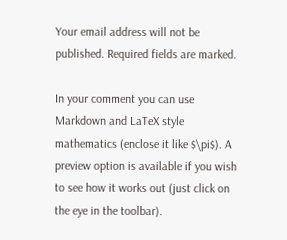Your email address will not be published. Required fields are marked.

In your comment you can use Markdown and LaTeX style mathematics (enclose it like $\pi$). A preview option is available if you wish to see how it works out (just click on the eye in the toolbar).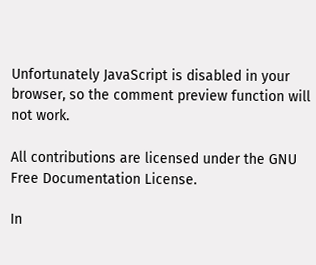Unfortunately JavaScript is disabled in your browser, so the comment preview function will not work.

All contributions are licensed under the GNU Free Documentation License.

In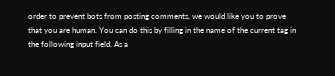order to prevent bots from posting comments, we would like you to prove that you are human. You can do this by filling in the name of the current tag in the following input field. As a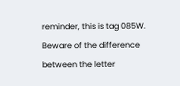reminder, this is tag 085W. Beware of the difference between the letter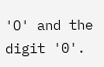'O' and the digit '0'.